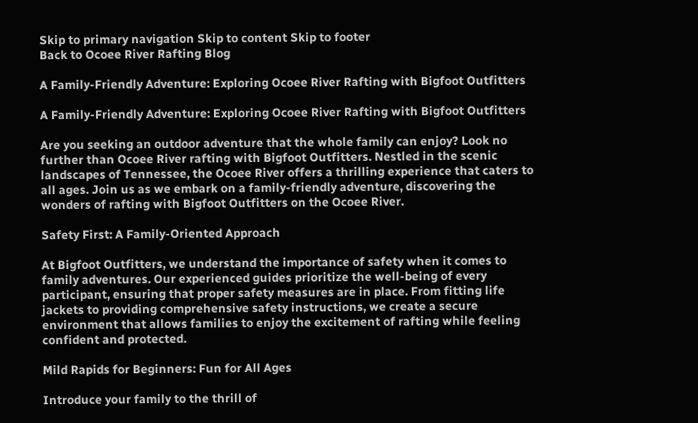Skip to primary navigation Skip to content Skip to footer
Back to Ocoee River Rafting Blog

A Family-Friendly Adventure: Exploring Ocoee River Rafting with Bigfoot Outfitters

A Family-Friendly Adventure: Exploring Ocoee River Rafting with Bigfoot Outfitters

Are you seeking an outdoor adventure that the whole family can enjoy? Look no further than Ocoee River rafting with Bigfoot Outfitters. Nestled in the scenic landscapes of Tennessee, the Ocoee River offers a thrilling experience that caters to all ages. Join us as we embark on a family-friendly adventure, discovering the wonders of rafting with Bigfoot Outfitters on the Ocoee River.

Safety First: A Family-Oriented Approach

At Bigfoot Outfitters, we understand the importance of safety when it comes to family adventures. Our experienced guides prioritize the well-being of every participant, ensuring that proper safety measures are in place. From fitting life jackets to providing comprehensive safety instructions, we create a secure environment that allows families to enjoy the excitement of rafting while feeling confident and protected.

Mild Rapids for Beginners: Fun for All Ages

Introduce your family to the thrill of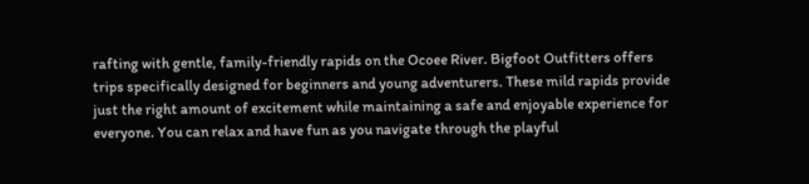rafting with gentle, family-friendly rapids on the Ocoee River. Bigfoot Outfitters offers trips specifically designed for beginners and young adventurers. These mild rapids provide just the right amount of excitement while maintaining a safe and enjoyable experience for everyone. You can relax and have fun as you navigate through the playful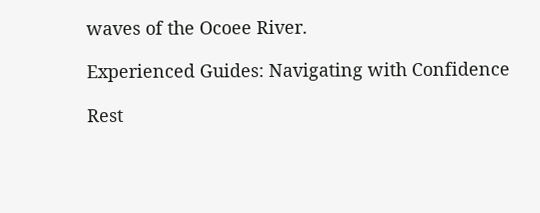waves of the Ocoee River.

Experienced Guides: Navigating with Confidence

Rest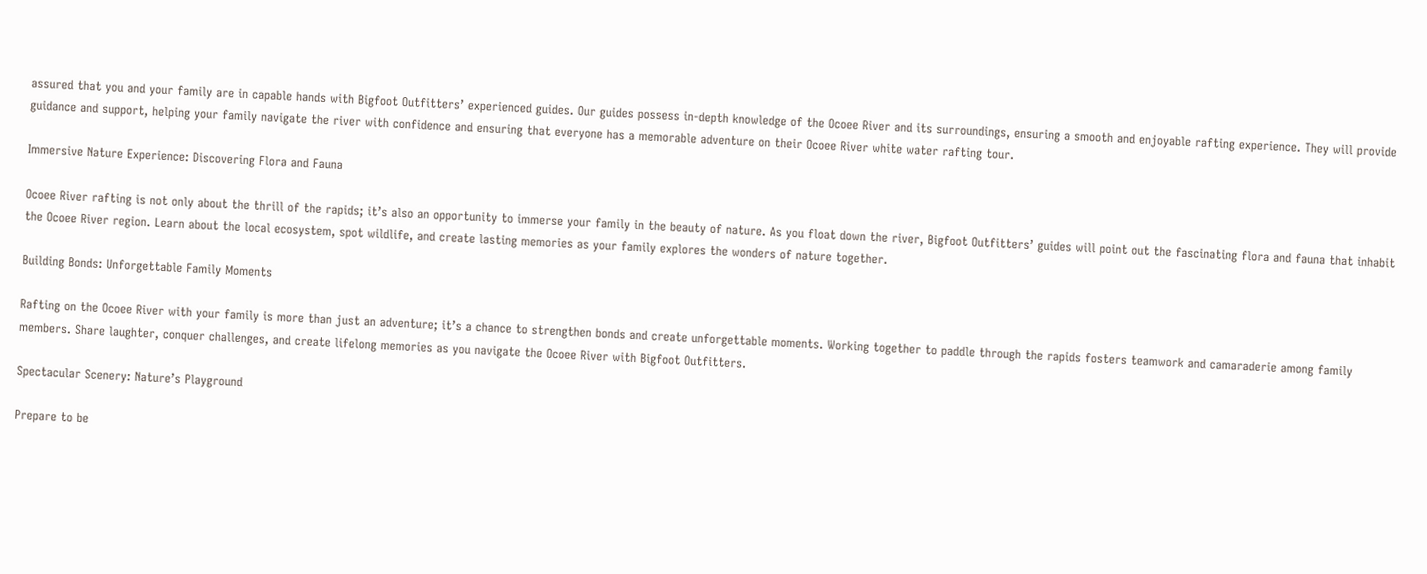assured that you and your family are in capable hands with Bigfoot Outfitters’ experienced guides. Our guides possess in-depth knowledge of the Ocoee River and its surroundings, ensuring a smooth and enjoyable rafting experience. They will provide guidance and support, helping your family navigate the river with confidence and ensuring that everyone has a memorable adventure on their Ocoee River white water rafting tour.

Immersive Nature Experience: Discovering Flora and Fauna

Ocoee River rafting is not only about the thrill of the rapids; it’s also an opportunity to immerse your family in the beauty of nature. As you float down the river, Bigfoot Outfitters’ guides will point out the fascinating flora and fauna that inhabit the Ocoee River region. Learn about the local ecosystem, spot wildlife, and create lasting memories as your family explores the wonders of nature together.

Building Bonds: Unforgettable Family Moments

Rafting on the Ocoee River with your family is more than just an adventure; it’s a chance to strengthen bonds and create unforgettable moments. Working together to paddle through the rapids fosters teamwork and camaraderie among family members. Share laughter, conquer challenges, and create lifelong memories as you navigate the Ocoee River with Bigfoot Outfitters.

Spectacular Scenery: Nature’s Playground

Prepare to be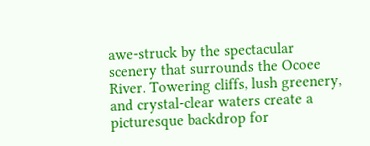awe-struck by the spectacular scenery that surrounds the Ocoee River. Towering cliffs, lush greenery, and crystal-clear waters create a picturesque backdrop for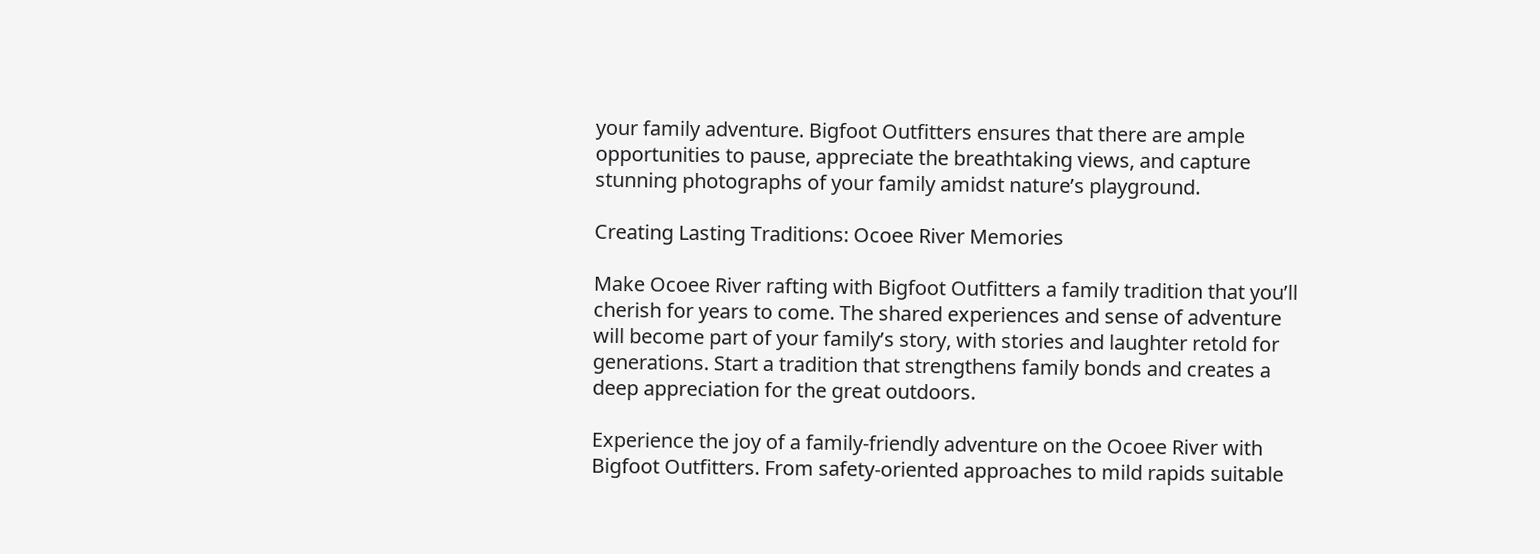your family adventure. Bigfoot Outfitters ensures that there are ample opportunities to pause, appreciate the breathtaking views, and capture stunning photographs of your family amidst nature’s playground.

Creating Lasting Traditions: Ocoee River Memories

Make Ocoee River rafting with Bigfoot Outfitters a family tradition that you’ll cherish for years to come. The shared experiences and sense of adventure will become part of your family’s story, with stories and laughter retold for generations. Start a tradition that strengthens family bonds and creates a deep appreciation for the great outdoors.

Experience the joy of a family-friendly adventure on the Ocoee River with Bigfoot Outfitters. From safety-oriented approaches to mild rapids suitable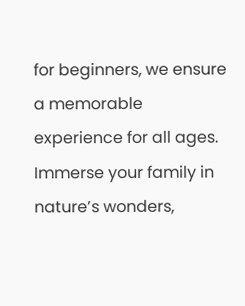for beginners, we ensure a memorable experience for all ages. Immerse your family in nature’s wonders,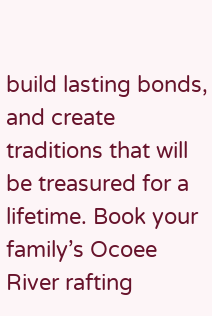build lasting bonds, and create traditions that will be treasured for a lifetime. Book your family’s Ocoee River rafting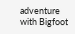adventure with Bigfoot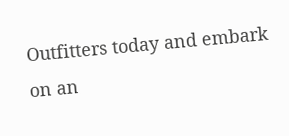Outfitters today and embark on an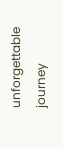unforgettable journey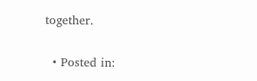together.


  • Posted in: